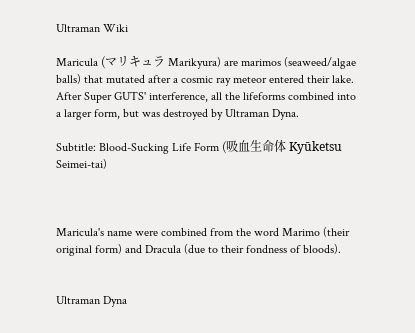Ultraman Wiki

Maricula (マリキュラ Marikyura) are marimos (seaweed/algae balls) that mutated after a cosmic ray meteor entered their lake. After Super GUTS' interference, all the lifeforms combined into a larger form, but was destroyed by Ultraman Dyna.

Subtitle: Blood-Sucking Life Form (吸血生命体 Kyūketsu Seimei-tai)



Maricula's name were combined from the word Marimo (their original form) and Dracula (due to their fondness of bloods).


Ultraman Dyna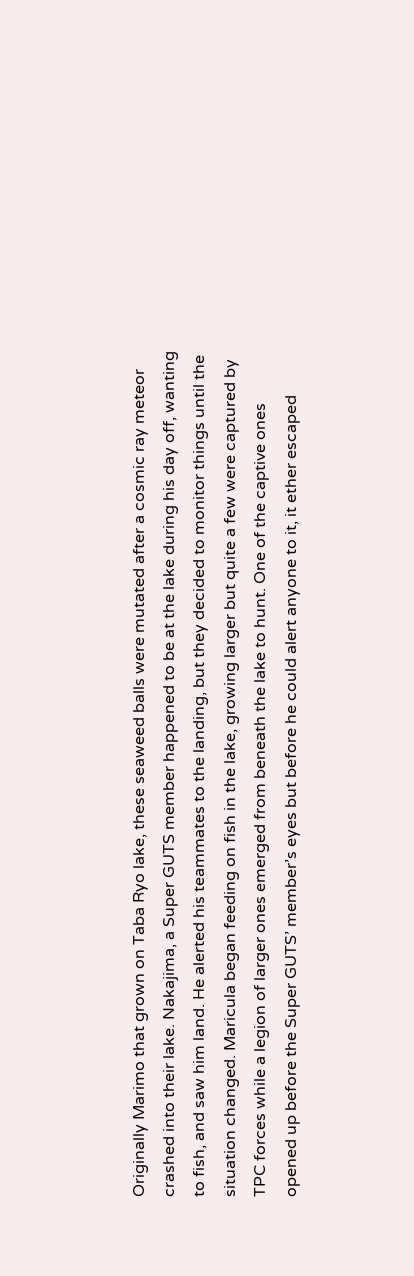Originally Marimo that grown on Taba Ryo lake, these seaweed balls were mutated after a cosmic ray meteor crashed into their lake. Nakajima, a Super GUTS member happened to be at the lake during his day off, wanting to fish, and saw him land. He alerted his teammates to the landing, but they decided to monitor things until the situation changed. Maricula began feeding on fish in the lake, growing larger but quite a few were captured by TPC forces while a legion of larger ones emerged from beneath the lake to hunt. One of the captive ones opened up before the Super GUTS’ member’s eyes but before he could alert anyone to it, it ether escaped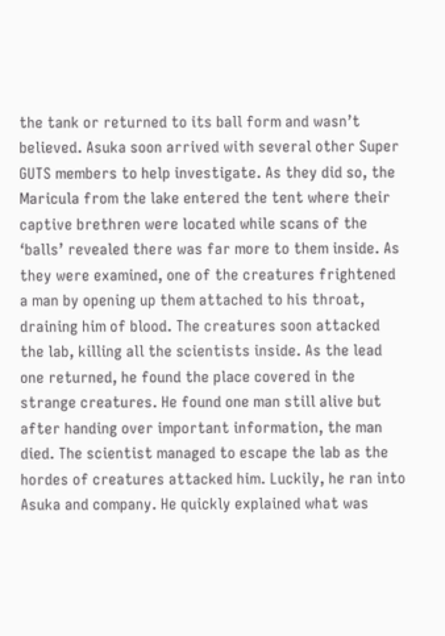the tank or returned to its ball form and wasn’t believed. Asuka soon arrived with several other Super GUTS members to help investigate. As they did so, the Maricula from the lake entered the tent where their captive brethren were located while scans of the ‘balls’ revealed there was far more to them inside. As they were examined, one of the creatures frightened a man by opening up them attached to his throat, draining him of blood. The creatures soon attacked the lab, killing all the scientists inside. As the lead one returned, he found the place covered in the strange creatures. He found one man still alive but after handing over important information, the man died. The scientist managed to escape the lab as the hordes of creatures attacked him. Luckily, he ran into Asuka and company. He quickly explained what was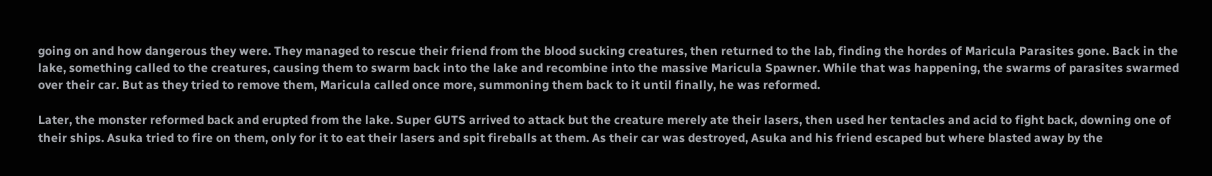going on and how dangerous they were. They managed to rescue their friend from the blood sucking creatures, then returned to the lab, finding the hordes of Maricula Parasites gone. Back in the lake, something called to the creatures, causing them to swarm back into the lake and recombine into the massive Maricula Spawner. While that was happening, the swarms of parasites swarmed over their car. But as they tried to remove them, Maricula called once more, summoning them back to it until finally, he was reformed.

Later, the monster reformed back and erupted from the lake. Super GUTS arrived to attack but the creature merely ate their lasers, then used her tentacles and acid to fight back, downing one of their ships. Asuka tried to fire on them, only for it to eat their lasers and spit fireballs at them. As their car was destroyed, Asuka and his friend escaped but where blasted away by the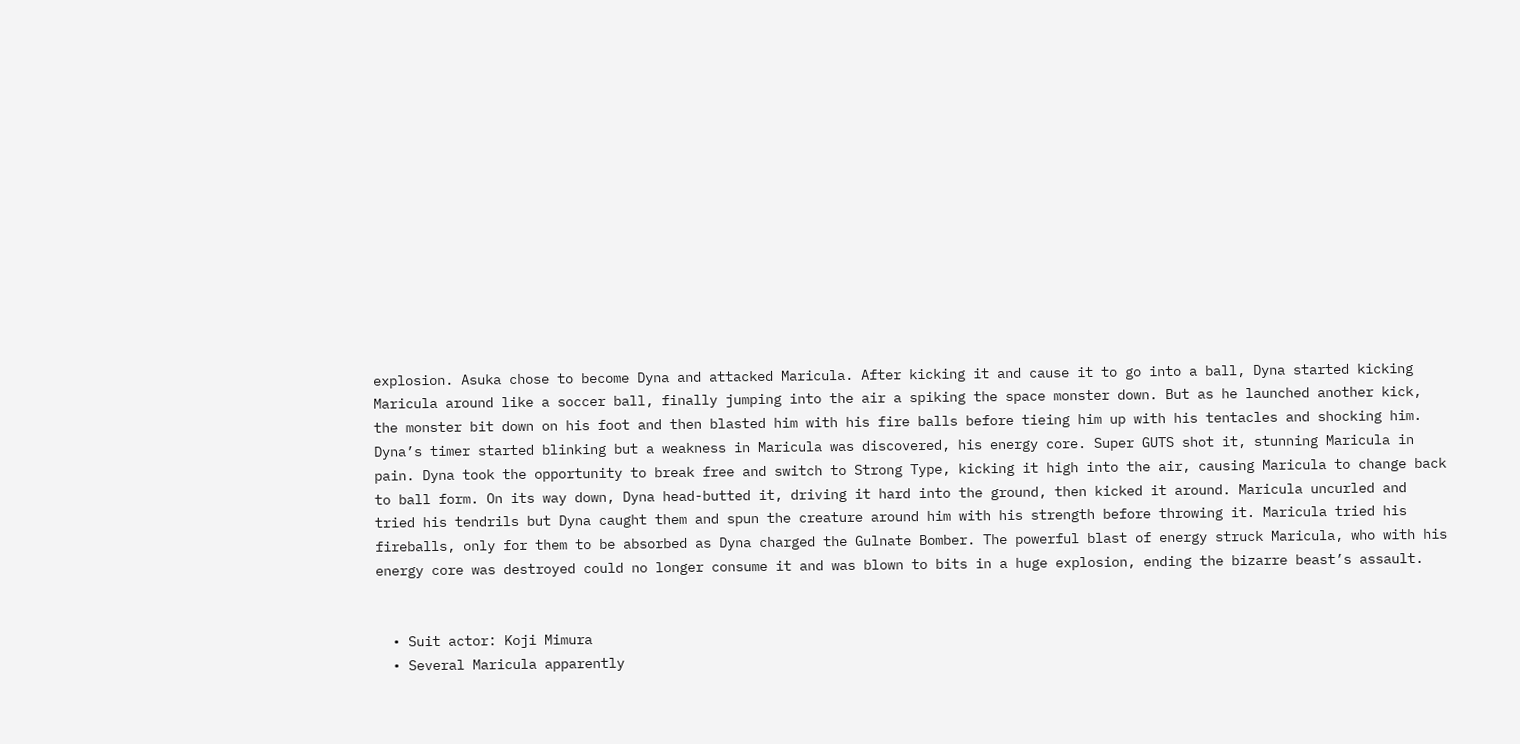explosion. Asuka chose to become Dyna and attacked Maricula. After kicking it and cause it to go into a ball, Dyna started kicking Maricula around like a soccer ball, finally jumping into the air a spiking the space monster down. But as he launched another kick, the monster bit down on his foot and then blasted him with his fire balls before tieing him up with his tentacles and shocking him. Dyna’s timer started blinking but a weakness in Maricula was discovered, his energy core. Super GUTS shot it, stunning Maricula in pain. Dyna took the opportunity to break free and switch to Strong Type, kicking it high into the air, causing Maricula to change back to ball form. On its way down, Dyna head-butted it, driving it hard into the ground, then kicked it around. Maricula uncurled and tried his tendrils but Dyna caught them and spun the creature around him with his strength before throwing it. Maricula tried his fireballs, only for them to be absorbed as Dyna charged the Gulnate Bomber. The powerful blast of energy struck Maricula, who with his energy core was destroyed could no longer consume it and was blown to bits in a huge explosion, ending the bizarre beast’s assault.


  • Suit actor: Koji Mimura
  • Several Maricula apparently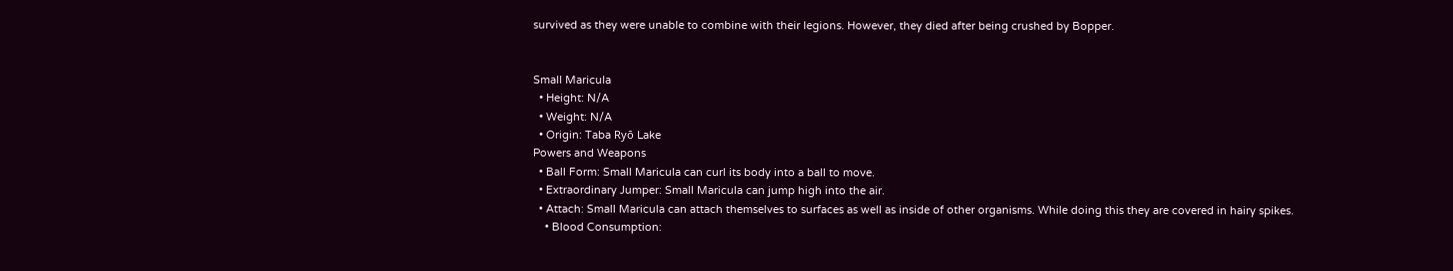survived as they were unable to combine with their legions. However, they died after being crushed by Bopper.


Small Maricula
  • Height: N/A
  • Weight: N/A
  • Origin: Taba Ryō Lake
Powers and Weapons
  • Ball Form: Small Maricula can curl its body into a ball to move.
  • Extraordinary Jumper: Small Maricula can jump high into the air.
  • Attach: Small Maricula can attach themselves to surfaces as well as inside of other organisms. While doing this they are covered in hairy spikes.
    • Blood Consumption: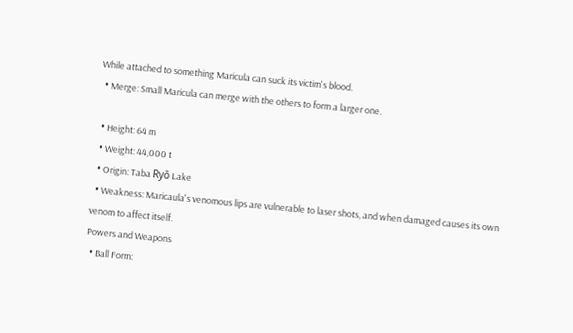While attached to something Maricula can suck its victim's blood.
  • Merge: Small Maricula can merge with the others to form a larger one.

  • Height: 64 m
  • Weight: 44,000 t
  • Origin: Taba Ryō Lake
  • Weakness: Maricaula's venomous lips are vulnerable to laser shots, and when damaged causes its own venom to affect itself.
Powers and Weapons
  • Ball Form: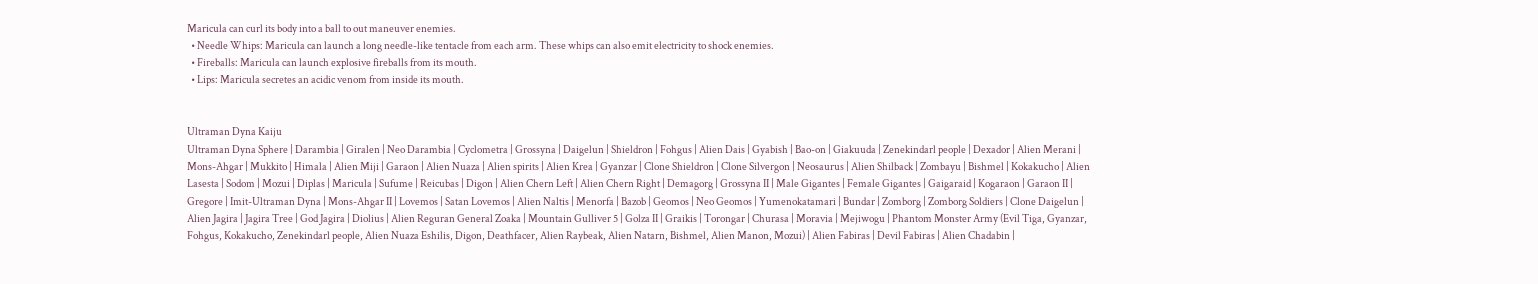Maricula can curl its body into a ball to out maneuver enemies.
  • Needle Whips: Maricula can launch a long needle-like tentacle from each arm. These whips can also emit electricity to shock enemies.
  • Fireballs: Maricula can launch explosive fireballs from its mouth.
  • Lips: Maricula secretes an acidic venom from inside its mouth.


Ultraman Dyna Kaiju
Ultraman Dyna Sphere | Darambia | Giralen | Neo Darambia | Cyclometra | Grossyna | Daigelun | Shieldron | Fohgus | Alien Dais | Gyabish | Bao-on | Giakuuda | Zenekindarl people | Dexador | Alien Merani | Mons-Ahgar | Mukkito | Himala | Alien Miji | Garaon | Alien Nuaza | Alien spirits | Alien Krea | Gyanzar | Clone Shieldron | Clone Silvergon | Neosaurus | Alien Shilback | Zombayu | Bishmel | Kokakucho | Alien Lasesta | Sodom | Mozui | Diplas | Maricula | Sufume | Reicubas | Digon | Alien Chern Left | Alien Chern Right | Demagorg | Grossyna II | Male Gigantes | Female Gigantes | Gaigaraid | Kogaraon | Garaon II | Gregore | Imit-Ultraman Dyna | Mons-Ahgar II | Lovemos | Satan Lovemos | Alien Naltis | Menorfa | Bazob | Geomos | Neo Geomos | Yumenokatamari | Bundar | Zomborg | Zomborg Soldiers | Clone Daigelun | Alien Jagira | Jagira Tree | God Jagira | Diolius | Alien Reguran General Zoaka | Mountain Gulliver 5 | Golza II | Graikis | Torongar | Churasa | Moravia | Mejiwogu | Phantom Monster Army (Evil Tiga, Gyanzar, Fohgus, Kokakucho, Zenekindarl people, Alien Nuaza Eshilis, Digon, Deathfacer, Alien Raybeak, Alien Natarn, Bishmel, Alien Manon, Mozui) | Alien Fabiras | Devil Fabiras | Alien Chadabin |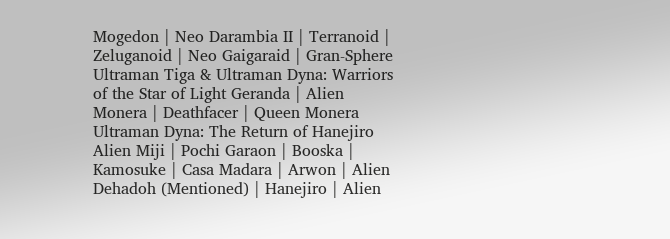Mogedon | Neo Darambia II | Terranoid | Zeluganoid | Neo Gaigaraid | Gran-Sphere
Ultraman Tiga & Ultraman Dyna: Warriors of the Star of Light Geranda | Alien Monera | Deathfacer | Queen Monera
Ultraman Dyna: The Return of Hanejiro Alien Miji | Pochi Garaon | Booska | Kamosuke | Casa Madara | Arwon | Alien Dehadoh (Mentioned) | Hanejiro | Alien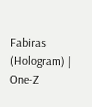Fabiras (Hologram) | One-Z